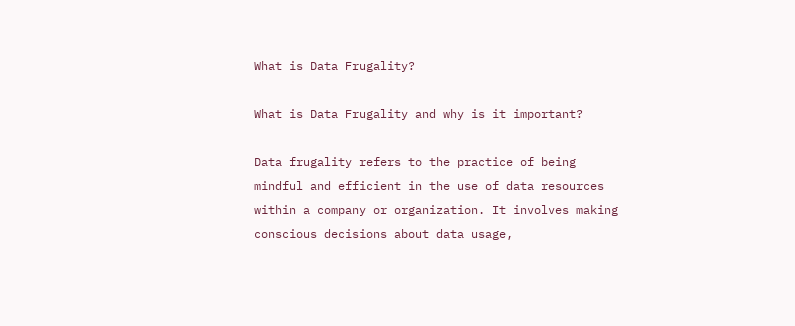What is Data Frugality?

What is Data Frugality and why is it important?

Data frugality refers to the practice of being mindful and efficient in the use of data resources within a company or organization. It involves making conscious decisions about data usage,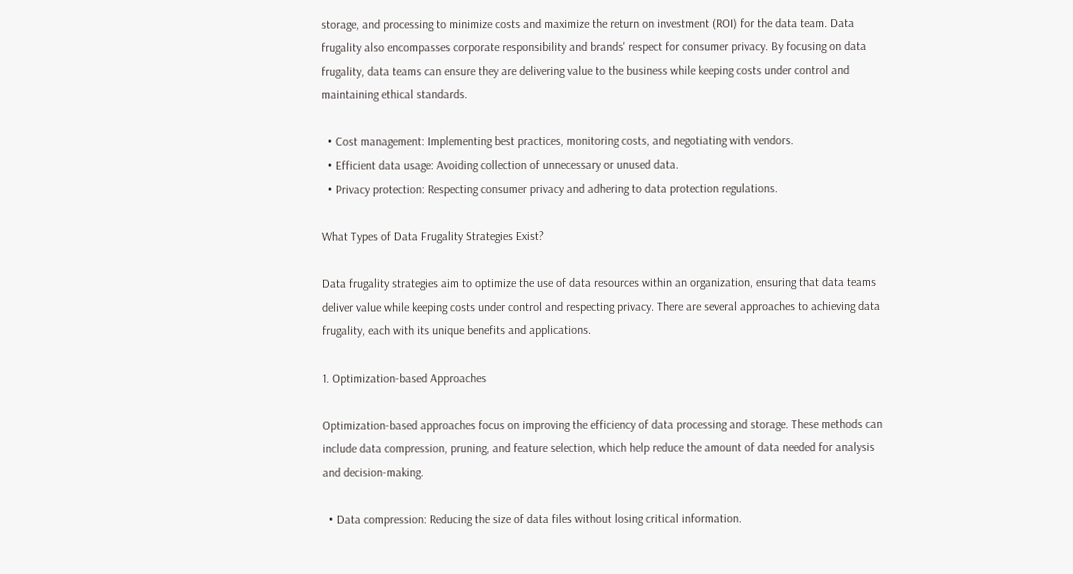storage, and processing to minimize costs and maximize the return on investment (ROI) for the data team. Data frugality also encompasses corporate responsibility and brands' respect for consumer privacy. By focusing on data frugality, data teams can ensure they are delivering value to the business while keeping costs under control and maintaining ethical standards.

  • Cost management: Implementing best practices, monitoring costs, and negotiating with vendors.
  • Efficient data usage: Avoiding collection of unnecessary or unused data.
  • Privacy protection: Respecting consumer privacy and adhering to data protection regulations.

What Types of Data Frugality Strategies Exist?

Data frugality strategies aim to optimize the use of data resources within an organization, ensuring that data teams deliver value while keeping costs under control and respecting privacy. There are several approaches to achieving data frugality, each with its unique benefits and applications.

1. Optimization-based Approaches

Optimization-based approaches focus on improving the efficiency of data processing and storage. These methods can include data compression, pruning, and feature selection, which help reduce the amount of data needed for analysis and decision-making.

  • Data compression: Reducing the size of data files without losing critical information.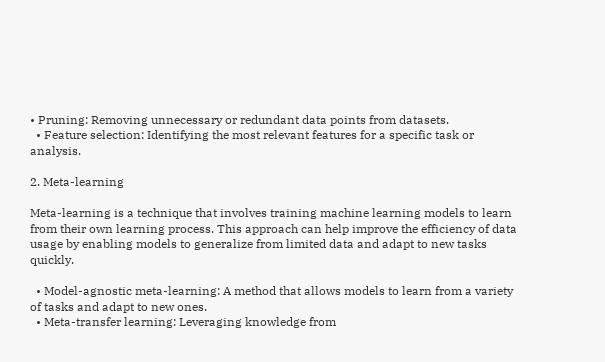• Pruning: Removing unnecessary or redundant data points from datasets.
  • Feature selection: Identifying the most relevant features for a specific task or analysis.

2. Meta-learning

Meta-learning is a technique that involves training machine learning models to learn from their own learning process. This approach can help improve the efficiency of data usage by enabling models to generalize from limited data and adapt to new tasks quickly.

  • Model-agnostic meta-learning: A method that allows models to learn from a variety of tasks and adapt to new ones.
  • Meta-transfer learning: Leveraging knowledge from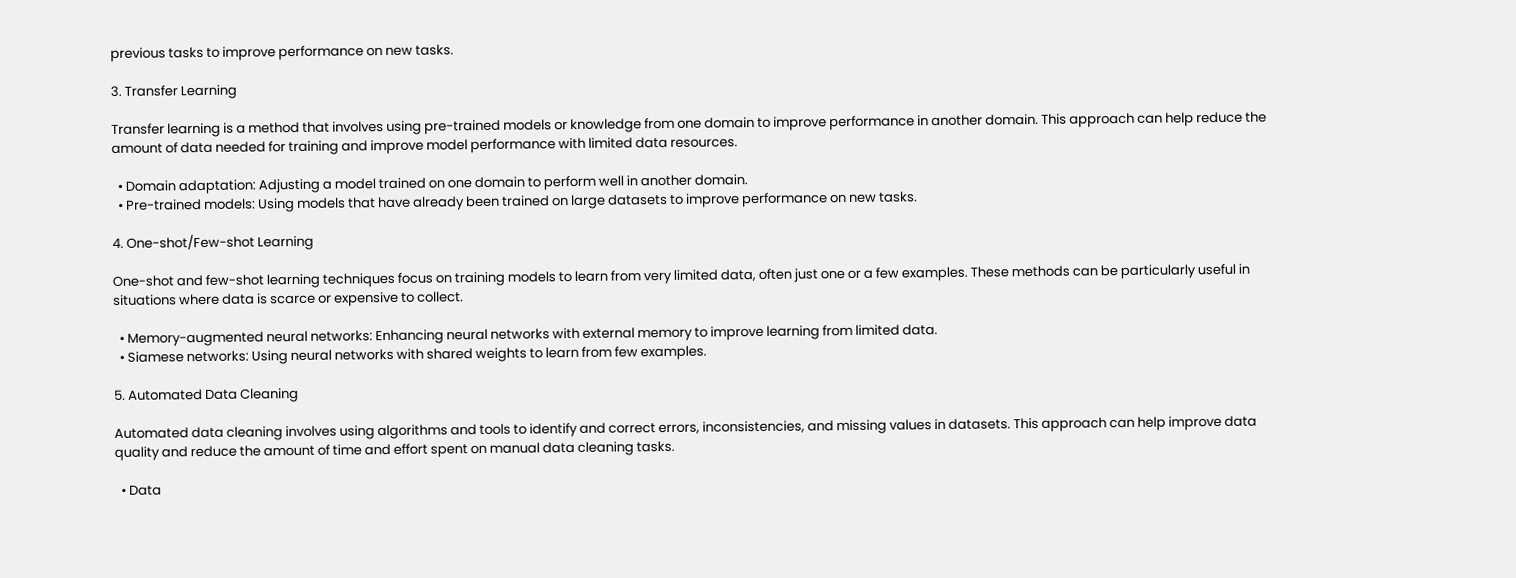previous tasks to improve performance on new tasks.

3. Transfer Learning

Transfer learning is a method that involves using pre-trained models or knowledge from one domain to improve performance in another domain. This approach can help reduce the amount of data needed for training and improve model performance with limited data resources.

  • Domain adaptation: Adjusting a model trained on one domain to perform well in another domain.
  • Pre-trained models: Using models that have already been trained on large datasets to improve performance on new tasks.

4. One-shot/Few-shot Learning

One-shot and few-shot learning techniques focus on training models to learn from very limited data, often just one or a few examples. These methods can be particularly useful in situations where data is scarce or expensive to collect.

  • Memory-augmented neural networks: Enhancing neural networks with external memory to improve learning from limited data.
  • Siamese networks: Using neural networks with shared weights to learn from few examples.

5. Automated Data Cleaning

Automated data cleaning involves using algorithms and tools to identify and correct errors, inconsistencies, and missing values in datasets. This approach can help improve data quality and reduce the amount of time and effort spent on manual data cleaning tasks.

  • Data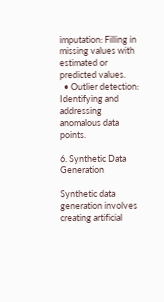imputation: Filling in missing values with estimated or predicted values.
  • Outlier detection: Identifying and addressing anomalous data points.

6. Synthetic Data Generation

Synthetic data generation involves creating artificial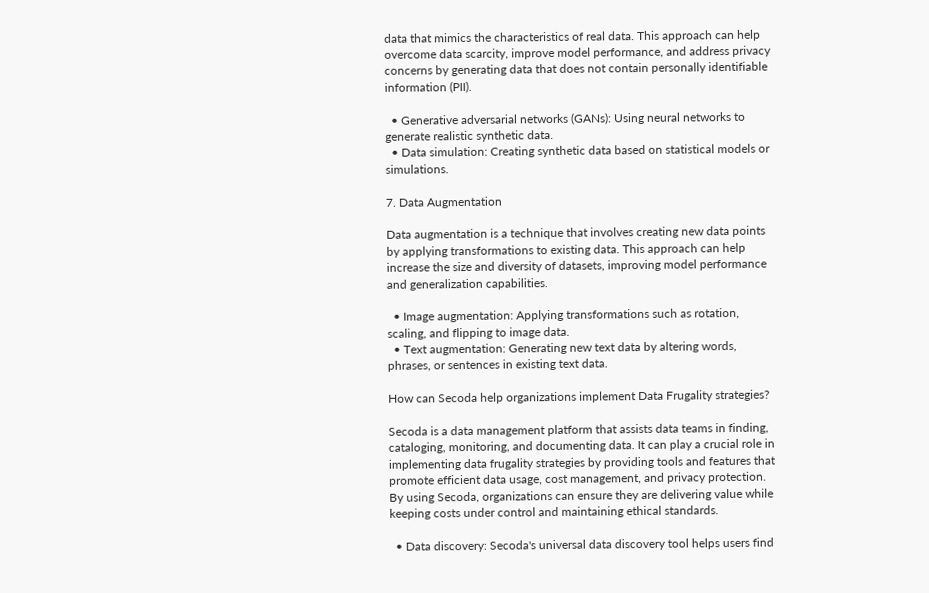data that mimics the characteristics of real data. This approach can help overcome data scarcity, improve model performance, and address privacy concerns by generating data that does not contain personally identifiable information (PII).

  • Generative adversarial networks (GANs): Using neural networks to generate realistic synthetic data.
  • Data simulation: Creating synthetic data based on statistical models or simulations.

7. Data Augmentation

Data augmentation is a technique that involves creating new data points by applying transformations to existing data. This approach can help increase the size and diversity of datasets, improving model performance and generalization capabilities.

  • Image augmentation: Applying transformations such as rotation, scaling, and flipping to image data.
  • Text augmentation: Generating new text data by altering words, phrases, or sentences in existing text data.

How can Secoda help organizations implement Data Frugality strategies?

Secoda is a data management platform that assists data teams in finding, cataloging, monitoring, and documenting data. It can play a crucial role in implementing data frugality strategies by providing tools and features that promote efficient data usage, cost management, and privacy protection. By using Secoda, organizations can ensure they are delivering value while keeping costs under control and maintaining ethical standards.

  • Data discovery: Secoda's universal data discovery tool helps users find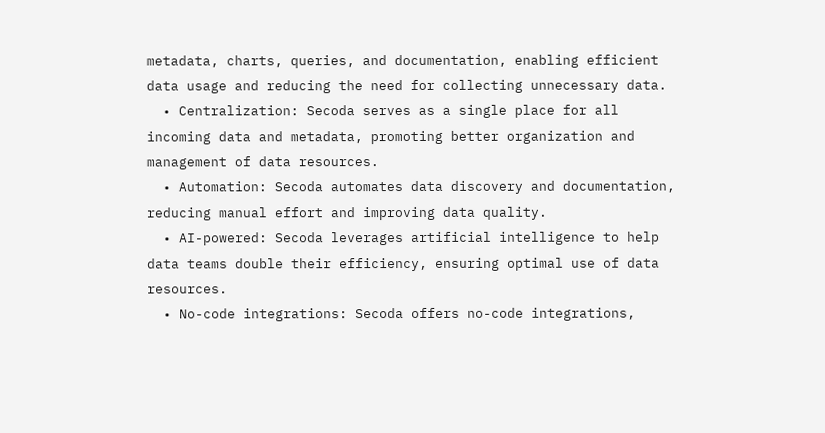metadata, charts, queries, and documentation, enabling efficient data usage and reducing the need for collecting unnecessary data.
  • Centralization: Secoda serves as a single place for all incoming data and metadata, promoting better organization and management of data resources.
  • Automation: Secoda automates data discovery and documentation, reducing manual effort and improving data quality.
  • AI-powered: Secoda leverages artificial intelligence to help data teams double their efficiency, ensuring optimal use of data resources.
  • No-code integrations: Secoda offers no-code integrations,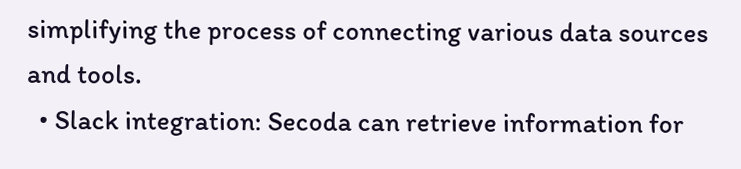simplifying the process of connecting various data sources and tools.
  • Slack integration: Secoda can retrieve information for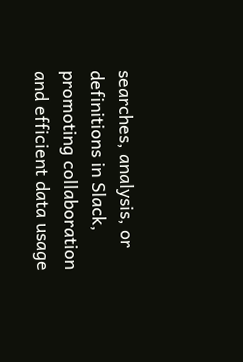searches, analysis, or definitions in Slack, promoting collaboration and efficient data usage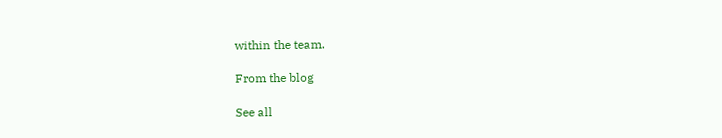within the team.

From the blog

See all